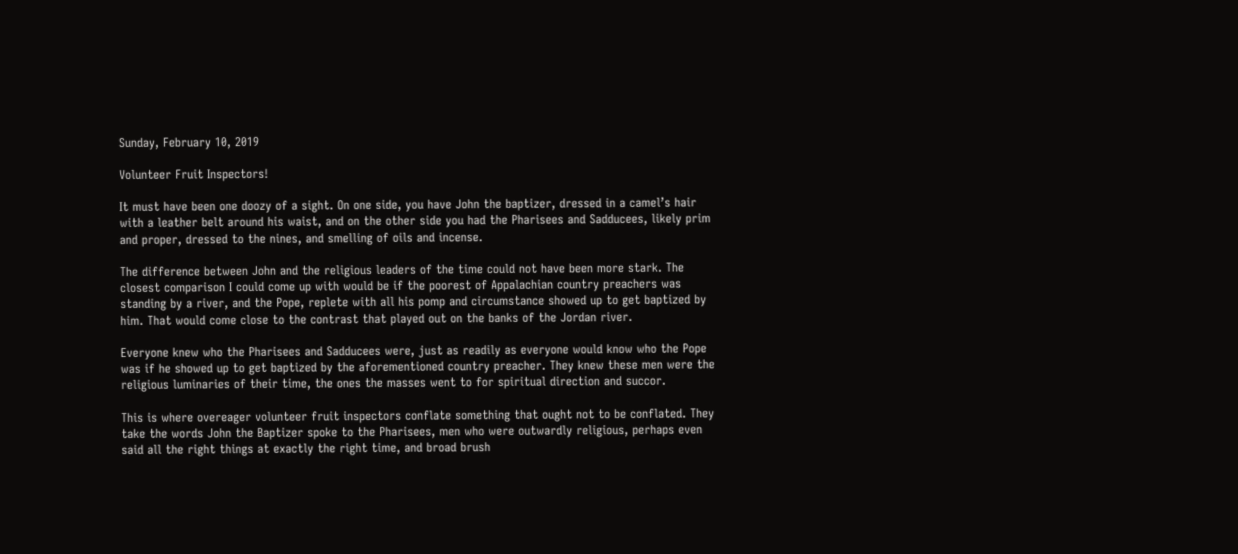Sunday, February 10, 2019

Volunteer Fruit Inspectors!

It must have been one doozy of a sight. On one side, you have John the baptizer, dressed in a camel’s hair with a leather belt around his waist, and on the other side you had the Pharisees and Sadducees, likely prim and proper, dressed to the nines, and smelling of oils and incense.

The difference between John and the religious leaders of the time could not have been more stark. The closest comparison I could come up with would be if the poorest of Appalachian country preachers was standing by a river, and the Pope, replete with all his pomp and circumstance showed up to get baptized by him. That would come close to the contrast that played out on the banks of the Jordan river.

Everyone knew who the Pharisees and Sadducees were, just as readily as everyone would know who the Pope was if he showed up to get baptized by the aforementioned country preacher. They knew these men were the religious luminaries of their time, the ones the masses went to for spiritual direction and succor.

This is where overeager volunteer fruit inspectors conflate something that ought not to be conflated. They take the words John the Baptizer spoke to the Pharisees, men who were outwardly religious, perhaps even said all the right things at exactly the right time, and broad brush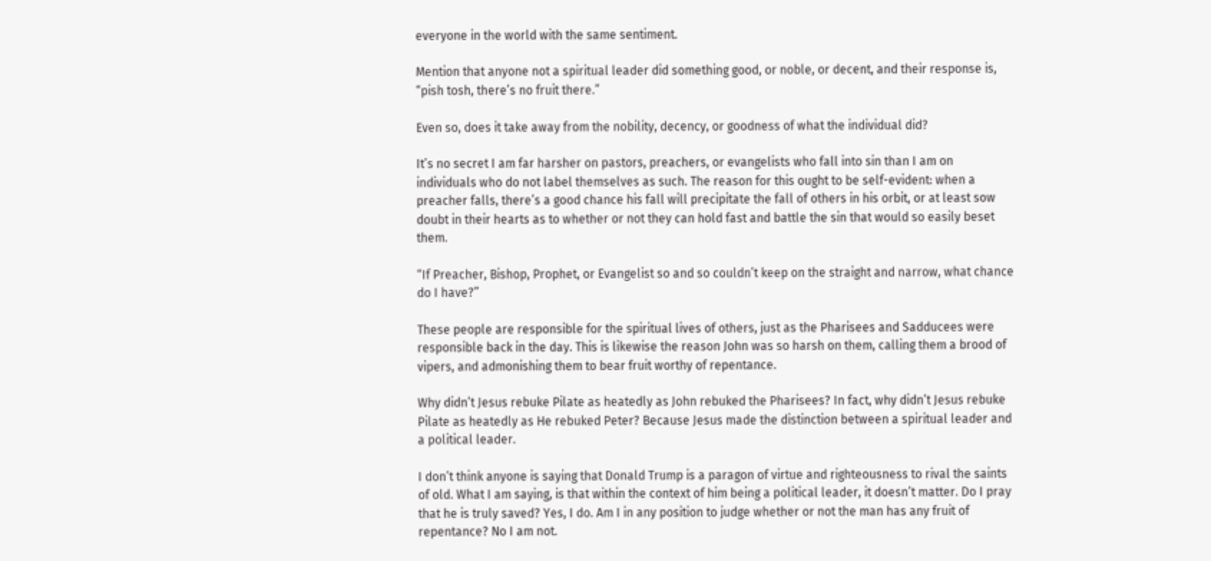everyone in the world with the same sentiment.

Mention that anyone not a spiritual leader did something good, or noble, or decent, and their response is, “pish tosh, there’s no fruit there.”

Even so, does it take away from the nobility, decency, or goodness of what the individual did?

It’s no secret I am far harsher on pastors, preachers, or evangelists who fall into sin than I am on individuals who do not label themselves as such. The reason for this ought to be self-evident: when a preacher falls, there’s a good chance his fall will precipitate the fall of others in his orbit, or at least sow doubt in their hearts as to whether or not they can hold fast and battle the sin that would so easily beset them.

“If Preacher, Bishop, Prophet, or Evangelist so and so couldn’t keep on the straight and narrow, what chance do I have?”

These people are responsible for the spiritual lives of others, just as the Pharisees and Sadducees were responsible back in the day. This is likewise the reason John was so harsh on them, calling them a brood of vipers, and admonishing them to bear fruit worthy of repentance.

Why didn’t Jesus rebuke Pilate as heatedly as John rebuked the Pharisees? In fact, why didn’t Jesus rebuke Pilate as heatedly as He rebuked Peter? Because Jesus made the distinction between a spiritual leader and a political leader.

I don’t think anyone is saying that Donald Trump is a paragon of virtue and righteousness to rival the saints of old. What I am saying, is that within the context of him being a political leader, it doesn’t matter. Do I pray that he is truly saved? Yes, I do. Am I in any position to judge whether or not the man has any fruit of repentance? No I am not.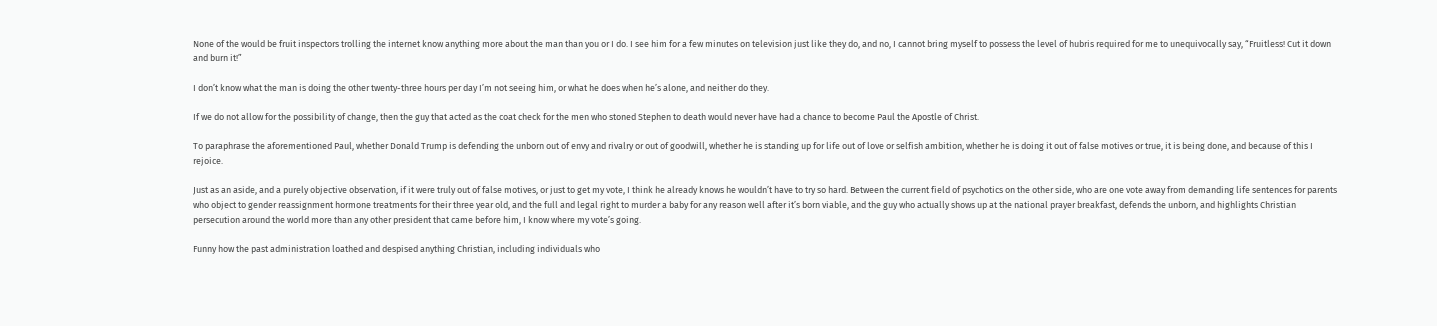None of the would be fruit inspectors trolling the internet know anything more about the man than you or I do. I see him for a few minutes on television just like they do, and no, I cannot bring myself to possess the level of hubris required for me to unequivocally say, “Fruitless! Cut it down and burn it!”

I don’t know what the man is doing the other twenty-three hours per day I’m not seeing him, or what he does when he’s alone, and neither do they.

If we do not allow for the possibility of change, then the guy that acted as the coat check for the men who stoned Stephen to death would never have had a chance to become Paul the Apostle of Christ.

To paraphrase the aforementioned Paul, whether Donald Trump is defending the unborn out of envy and rivalry or out of goodwill, whether he is standing up for life out of love or selfish ambition, whether he is doing it out of false motives or true, it is being done, and because of this I rejoice.

Just as an aside, and a purely objective observation, if it were truly out of false motives, or just to get my vote, I think he already knows he wouldn’t have to try so hard. Between the current field of psychotics on the other side, who are one vote away from demanding life sentences for parents who object to gender reassignment hormone treatments for their three year old, and the full and legal right to murder a baby for any reason well after it’s born viable, and the guy who actually shows up at the national prayer breakfast, defends the unborn, and highlights Christian persecution around the world more than any other president that came before him, I know where my vote’s going.

Funny how the past administration loathed and despised anything Christian, including individuals who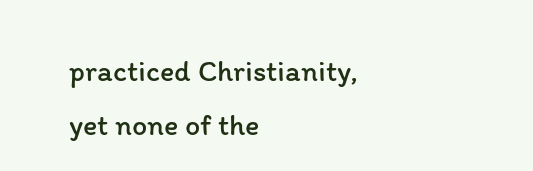practiced Christianity, yet none of the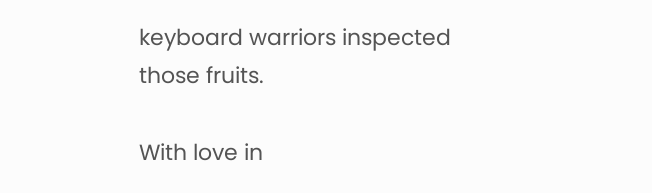keyboard warriors inspected those fruits.

With love in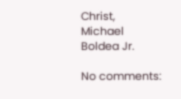Christ,
Michael Boldea Jr.

No comments: